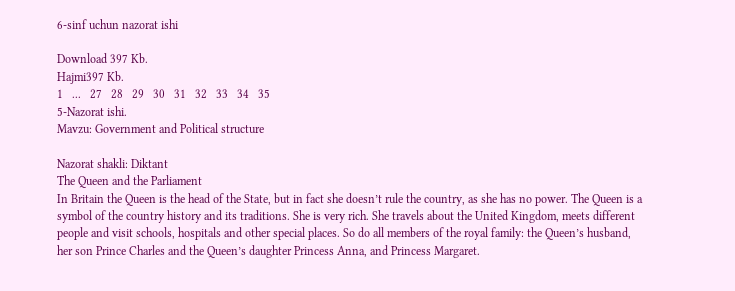6-sinf uchun nazorat ishi

Download 397 Kb.
Hajmi397 Kb.
1   ...   27   28   29   30   31   32   33   34   35
5-Nazorat ishi.
Mavzu: Government and Political structure

Nazorat shakli: Diktant
The Queen and the Parliament
In Britain the Queen is the head of the State, but in fact she doesn’t rule the country, as she has no power. The Queen is a symbol of the country history and its traditions. She is very rich. She travels about the United Kingdom, meets different people and visit schools, hospitals and other special places. So do all members of the royal family: the Queen’s husband, her son Prince Charles and the Queen’s daughter Princess Anna, and Princess Margaret.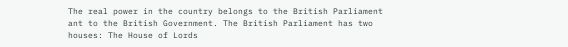The real power in the country belongs to the British Parliament ant to the British Government. The British Parliament has two houses: The House of Lords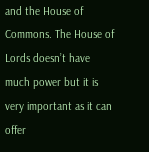and the House of Commons. The House of Lords doesn’t have much power but it is very important as it can offer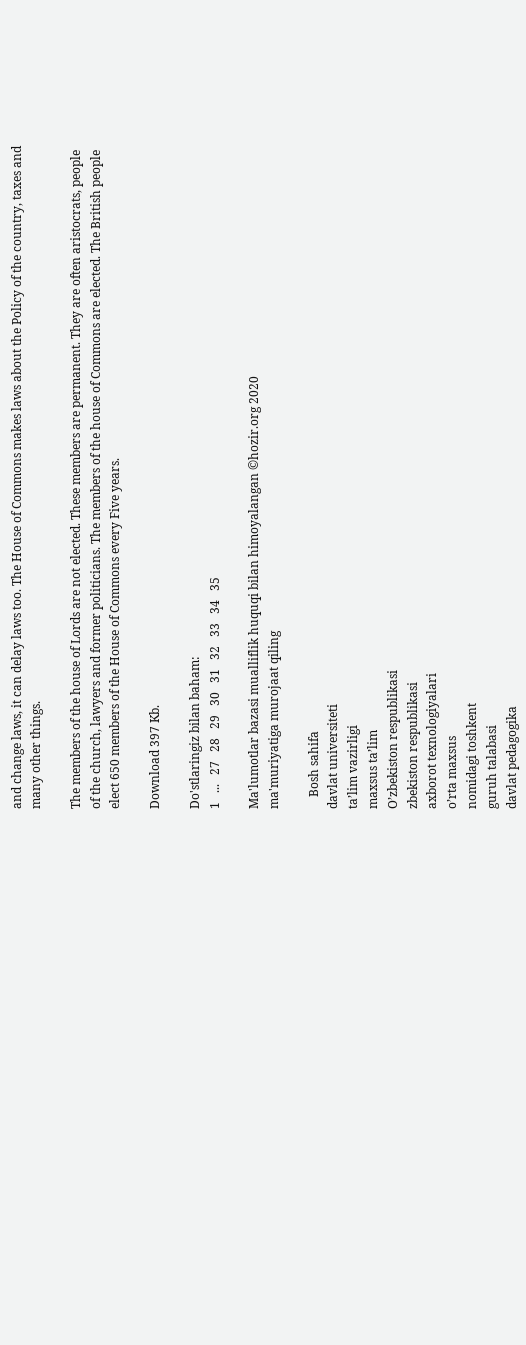and change laws, it can delay laws too. The House of Commons makes laws about the Policy of the country, taxes and many other things.

The members of the house of Lords are not elected. These members are permanent. They are often aristocrats, people of the church, lawyers and former politicians. The members of the house of Commons are elected. The British people elect 650 members of the House of Commons every Five years.

Download 397 Kb.

Do'stlaringiz bilan baham:
1   ...   27   28   29   30   31   32   33   34   35

Ma'lumotlar bazasi mualliflik huquqi bilan himoyalangan ©hozir.org 2020
ma'muriyatiga murojaat qiling

    Bosh sahifa
davlat universiteti
ta’lim vazirligi
maxsus ta’lim
O’zbekiston respublikasi
zbekiston respublikasi
axborot texnologiyalari
o’rta maxsus
nomidagi toshkent
guruh talabasi
davlat pedagogika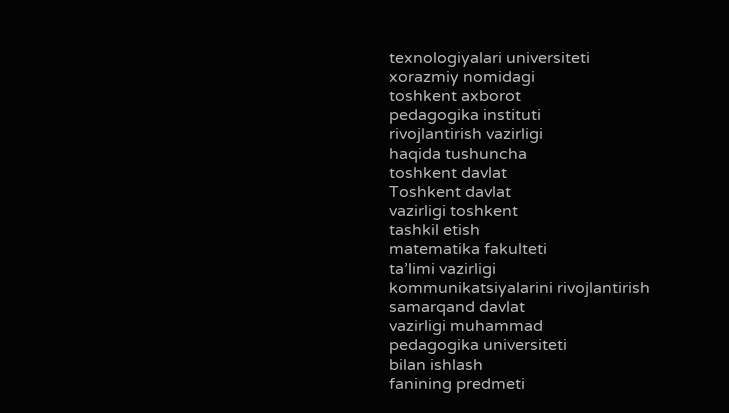texnologiyalari universiteti
xorazmiy nomidagi
toshkent axborot
pedagogika instituti
rivojlantirish vazirligi
haqida tushuncha
toshkent davlat
Toshkent davlat
vazirligi toshkent
tashkil etish
matematika fakulteti
ta’limi vazirligi
kommunikatsiyalarini rivojlantirish
samarqand davlat
vazirligi muhammad
pedagogika universiteti
bilan ishlash
fanining predmeti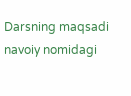Darsning maqsadi
navoiy nomidagi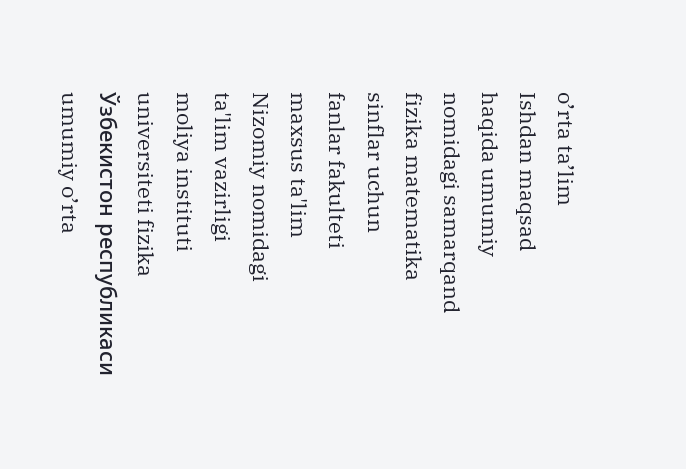o’rta ta’lim
Ishdan maqsad
haqida umumiy
nomidagi samarqand
fizika matematika
sinflar uchun
fanlar fakulteti
maxsus ta'lim
Nizomiy nomidagi
ta'lim vazirligi
moliya instituti
universiteti fizika
Ўзбекистон республикаси
umumiy o’rta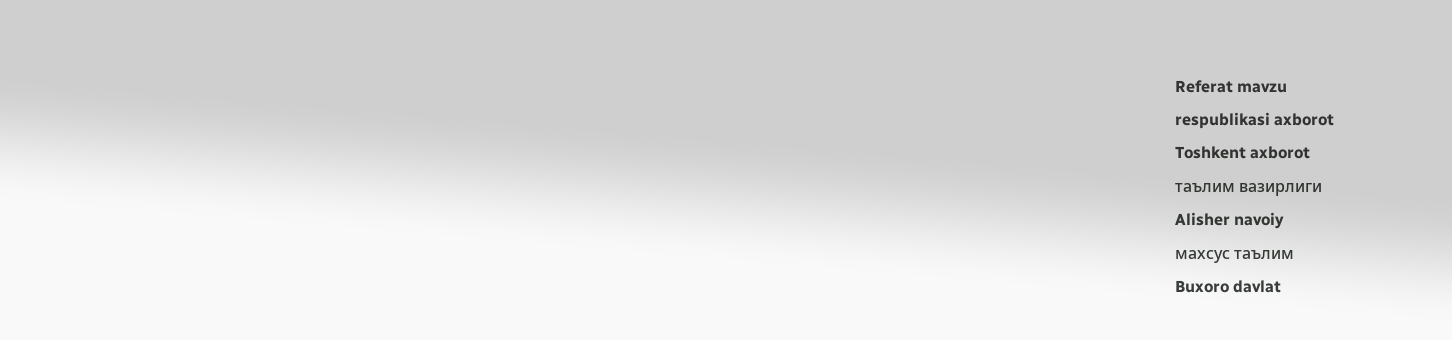Referat mavzu
respublikasi axborot
Toshkent axborot
таълим вазирлиги
Alisher navoiy
махсус таълим
Buxoro davlat